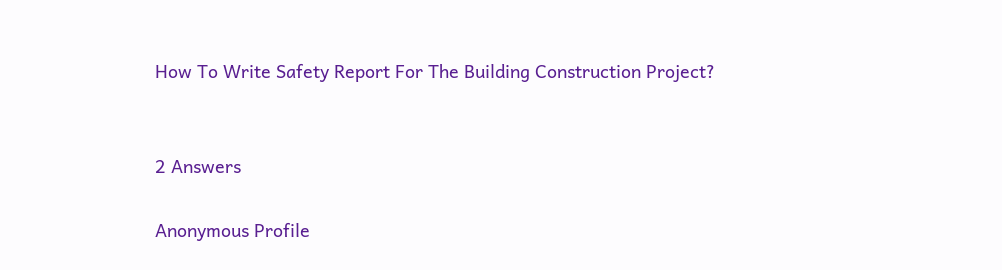How To Write Safety Report For The Building Construction Project?


2 Answers

Anonymous Profile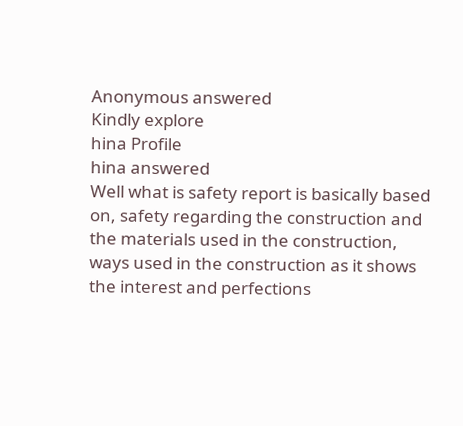Anonymous answered
Kindly explore
hina Profile
hina answered
Well what is safety report is basically based on, safety regarding the construction and the materials used in the construction, ways used in the construction as it shows the interest and perfections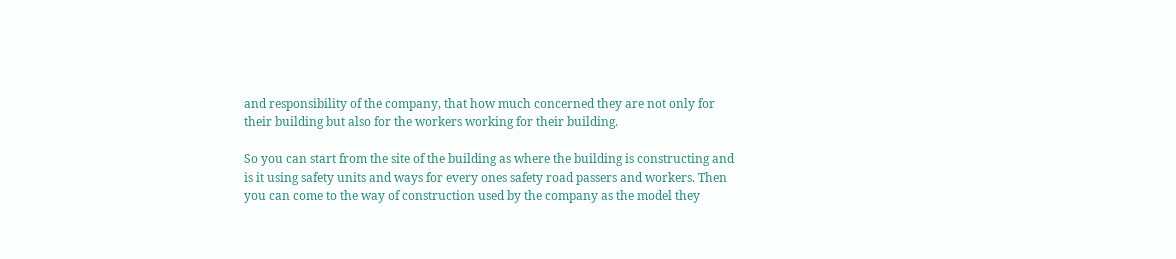and responsibility of the company, that how much concerned they are not only for their building but also for the workers working for their building.

So you can start from the site of the building as where the building is constructing and is it using safety units and ways for every ones safety road passers and workers. Then you can come to the way of construction used by the company as the model they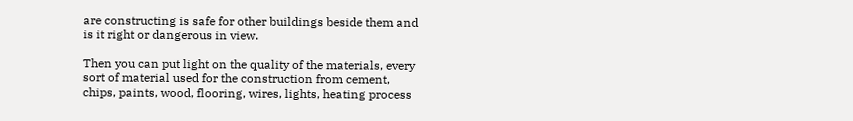are constructing is safe for other buildings beside them and is it right or dangerous in view.

Then you can put light on the quality of the materials, every sort of material used for the construction from cement, chips, paints, wood, flooring, wires, lights, heating process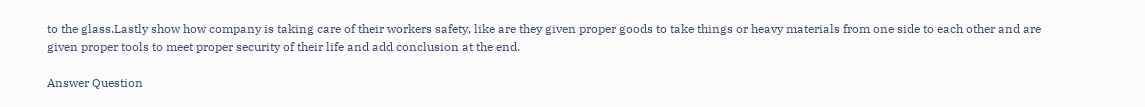to the glass.Lastly show how company is taking care of their workers safety, like are they given proper goods to take things or heavy materials from one side to each other and are given proper tools to meet proper security of their life and add conclusion at the end.

Answer Question